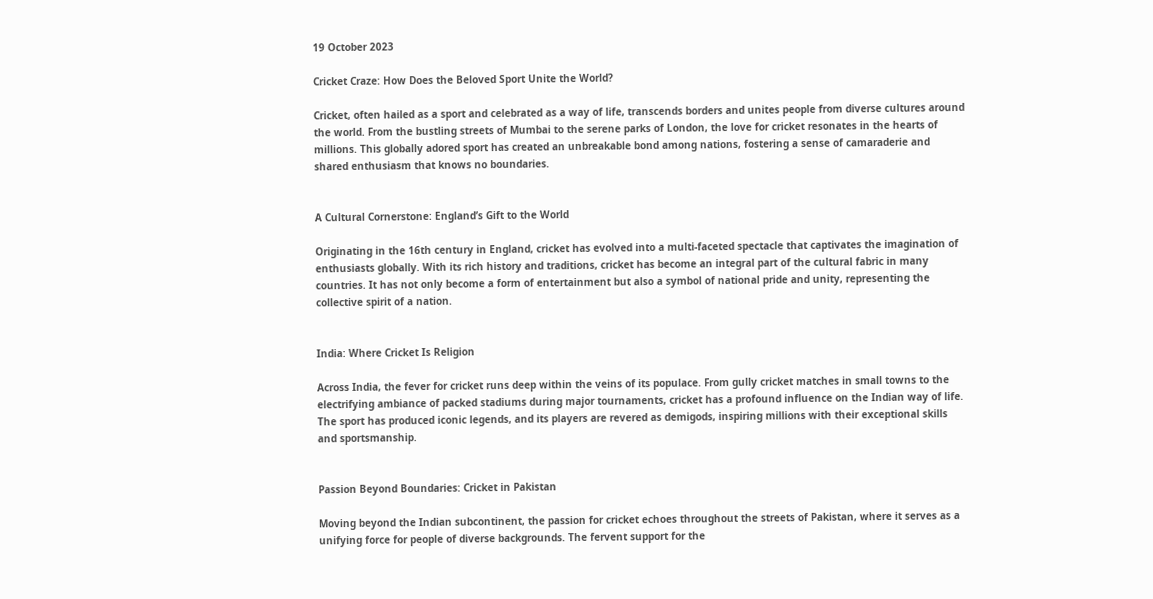19 October 2023

Cricket Craze: How Does the Beloved Sport Unite the World?

Cricket, often hailed as a sport and celebrated as a way of life, transcends borders and unites people from diverse cultures around the world. From the bustling streets of Mumbai to the serene parks of London, the love for cricket resonates in the hearts of millions. This globally adored sport has created an unbreakable bond among nations, fostering a sense of camaraderie and shared enthusiasm that knows no boundaries.


A Cultural Cornerstone: England’s Gift to the World

Originating in the 16th century in England, cricket has evolved into a multi-faceted spectacle that captivates the imagination of enthusiasts globally. With its rich history and traditions, cricket has become an integral part of the cultural fabric in many countries. It has not only become a form of entertainment but also a symbol of national pride and unity, representing the collective spirit of a nation.


India: Where Cricket Is Religion

Across India, the fever for cricket runs deep within the veins of its populace. From gully cricket matches in small towns to the electrifying ambiance of packed stadiums during major tournaments, cricket has a profound influence on the Indian way of life. The sport has produced iconic legends, and its players are revered as demigods, inspiring millions with their exceptional skills and sportsmanship.


Passion Beyond Boundaries: Cricket in Pakistan

Moving beyond the Indian subcontinent, the passion for cricket echoes throughout the streets of Pakistan, where it serves as a unifying force for people of diverse backgrounds. The fervent support for the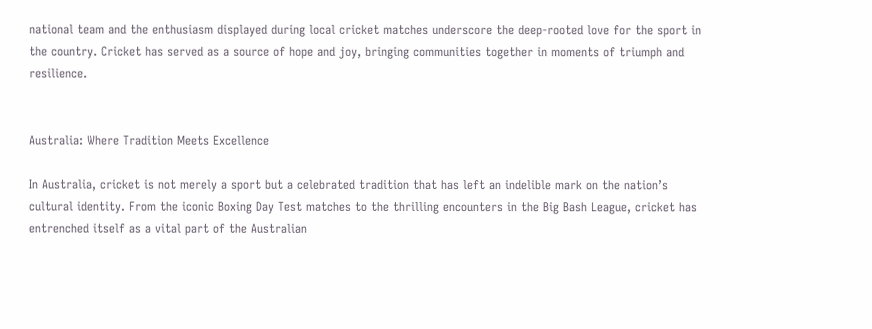national team and the enthusiasm displayed during local cricket matches underscore the deep-rooted love for the sport in the country. Cricket has served as a source of hope and joy, bringing communities together in moments of triumph and resilience.


Australia: Where Tradition Meets Excellence

In Australia, cricket is not merely a sport but a celebrated tradition that has left an indelible mark on the nation’s cultural identity. From the iconic Boxing Day Test matches to the thrilling encounters in the Big Bash League, cricket has entrenched itself as a vital part of the Australian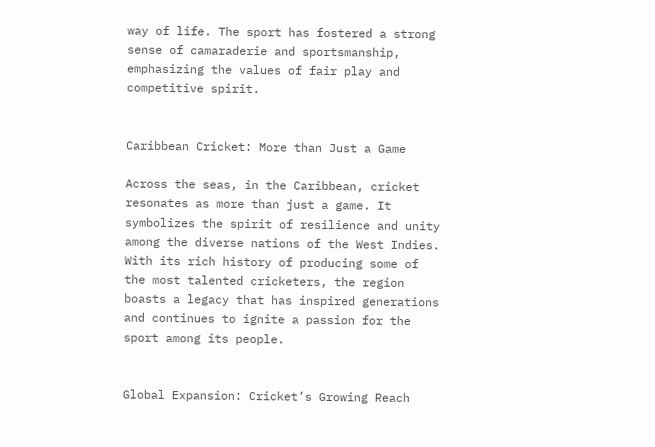way of life. The sport has fostered a strong sense of camaraderie and sportsmanship, emphasizing the values of fair play and competitive spirit.


Caribbean Cricket: More than Just a Game

Across the seas, in the Caribbean, cricket resonates as more than just a game. It symbolizes the spirit of resilience and unity among the diverse nations of the West Indies. With its rich history of producing some of the most talented cricketers, the region boasts a legacy that has inspired generations and continues to ignite a passion for the sport among its people.


Global Expansion: Cricket’s Growing Reach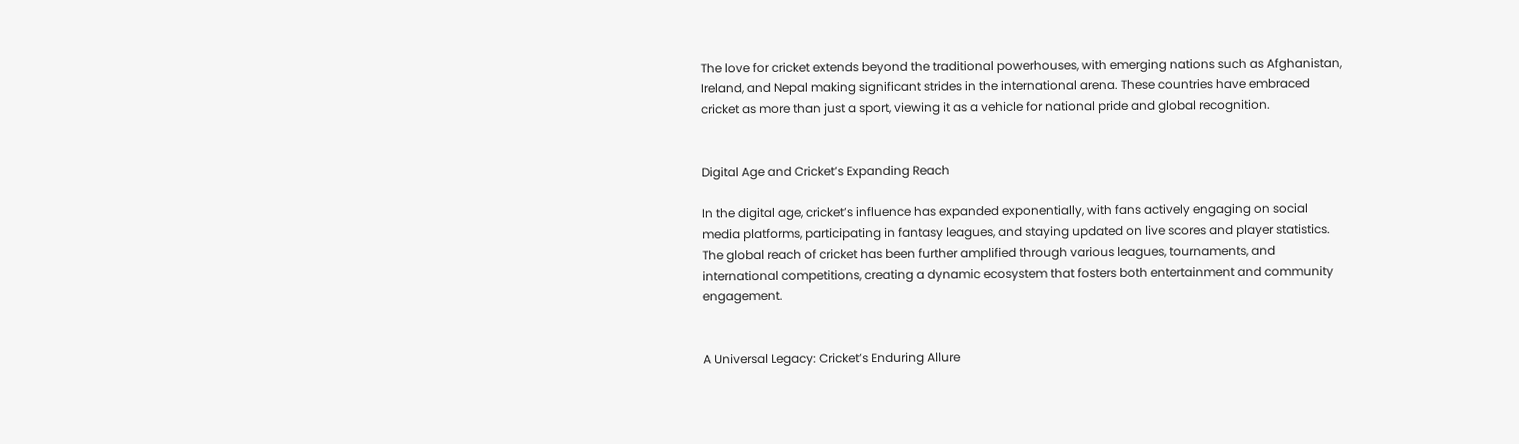The love for cricket extends beyond the traditional powerhouses, with emerging nations such as Afghanistan, Ireland, and Nepal making significant strides in the international arena. These countries have embraced cricket as more than just a sport, viewing it as a vehicle for national pride and global recognition.


Digital Age and Cricket’s Expanding Reach

In the digital age, cricket’s influence has expanded exponentially, with fans actively engaging on social media platforms, participating in fantasy leagues, and staying updated on live scores and player statistics. The global reach of cricket has been further amplified through various leagues, tournaments, and international competitions, creating a dynamic ecosystem that fosters both entertainment and community engagement.


A Universal Legacy: Cricket’s Enduring Allure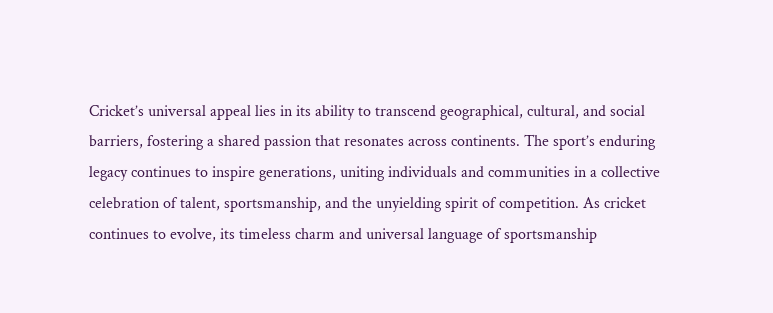Cricket’s universal appeal lies in its ability to transcend geographical, cultural, and social barriers, fostering a shared passion that resonates across continents. The sport’s enduring legacy continues to inspire generations, uniting individuals and communities in a collective celebration of talent, sportsmanship, and the unyielding spirit of competition. As cricket continues to evolve, its timeless charm and universal language of sportsmanship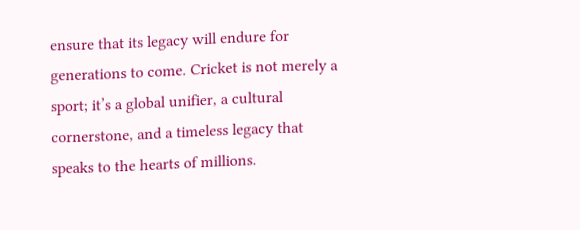ensure that its legacy will endure for generations to come. Cricket is not merely a sport; it’s a global unifier, a cultural cornerstone, and a timeless legacy that speaks to the hearts of millions.